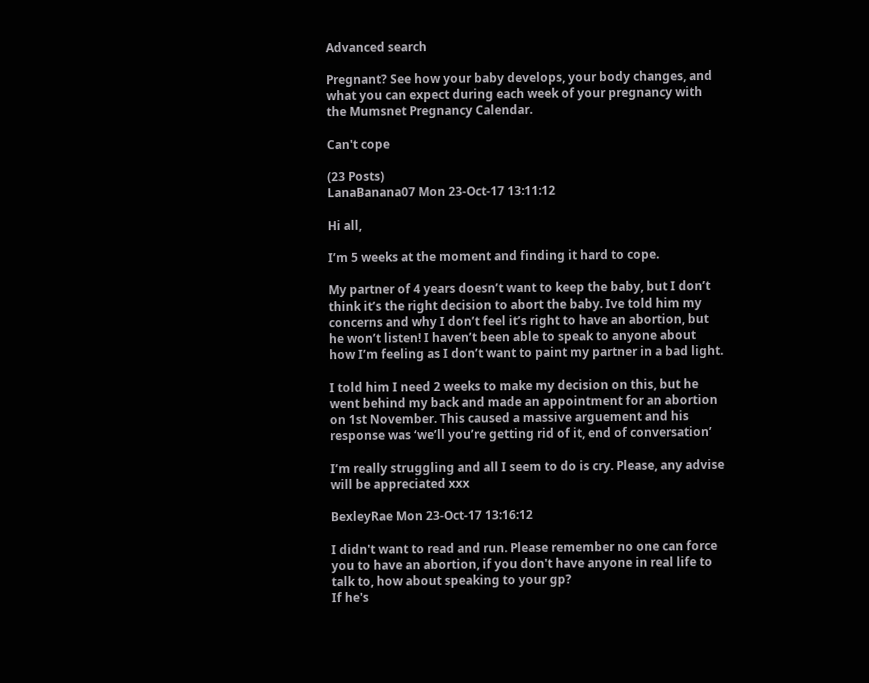Advanced search

Pregnant? See how your baby develops, your body changes, and what you can expect during each week of your pregnancy with the Mumsnet Pregnancy Calendar.

Can't cope

(23 Posts)
LanaBanana07 Mon 23-Oct-17 13:11:12

Hi all,

I’m 5 weeks at the moment and finding it hard to cope.

My partner of 4 years doesn’t want to keep the baby, but I don’t think it’s the right decision to abort the baby. Ive told him my concerns and why I don’t feel it’s right to have an abortion, but he won’t listen! I haven’t been able to speak to anyone about how I’m feeling as I don’t want to paint my partner in a bad light.

I told him I need 2 weeks to make my decision on this, but he went behind my back and made an appointment for an abortion on 1st November. This caused a massive arguement and his response was ‘we’ll you’re getting rid of it, end of conversation’

I’m really struggling and all I seem to do is cry. Please, any advise will be appreciated xxx

BexleyRae Mon 23-Oct-17 13:16:12

I didn't want to read and run. Please remember no one can force you to have an abortion, if you don't have anyone in real life to talk to, how about speaking to your gp?
If he's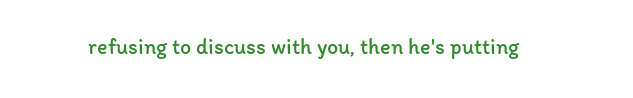refusing to discuss with you, then he's putting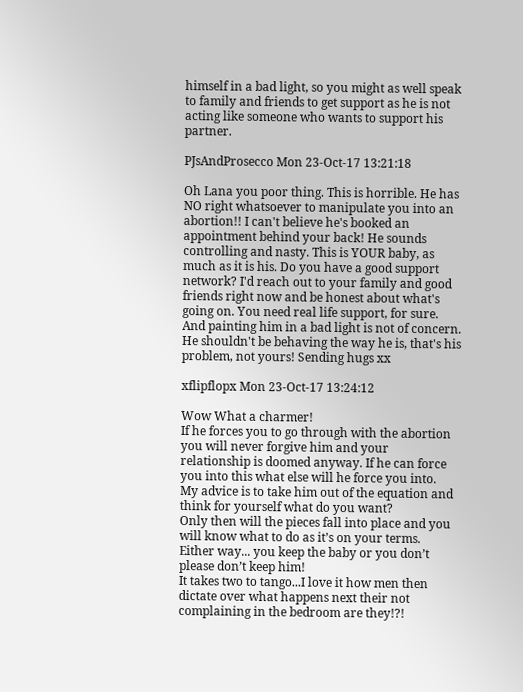himself in a bad light, so you might as well speak to family and friends to get support as he is not acting like someone who wants to support his partner.

PJsAndProsecco Mon 23-Oct-17 13:21:18

Oh Lana you poor thing. This is horrible. He has NO right whatsoever to manipulate you into an abortion!! I can't believe he's booked an appointment behind your back! He sounds controlling and nasty. This is YOUR baby, as much as it is his. Do you have a good support network? I'd reach out to your family and good friends right now and be honest about what's going on. You need real life support, for sure. And painting him in a bad light is not of concern. He shouldn't be behaving the way he is, that's his problem, not yours! Sending hugs xx

xflipflopx Mon 23-Oct-17 13:24:12

Wow What a charmer!
If he forces you to go through with the abortion you will never forgive him and your relationship is doomed anyway. If he can force you into this what else will he force you into.
My advice is to take him out of the equation and think for yourself what do you want?
Only then will the pieces fall into place and you will know what to do as it’s on your terms.
Either way... you keep the baby or you don’t please don’t keep him!
It takes two to tango...I love it how men then dictate over what happens next their not complaining in the bedroom are they!?!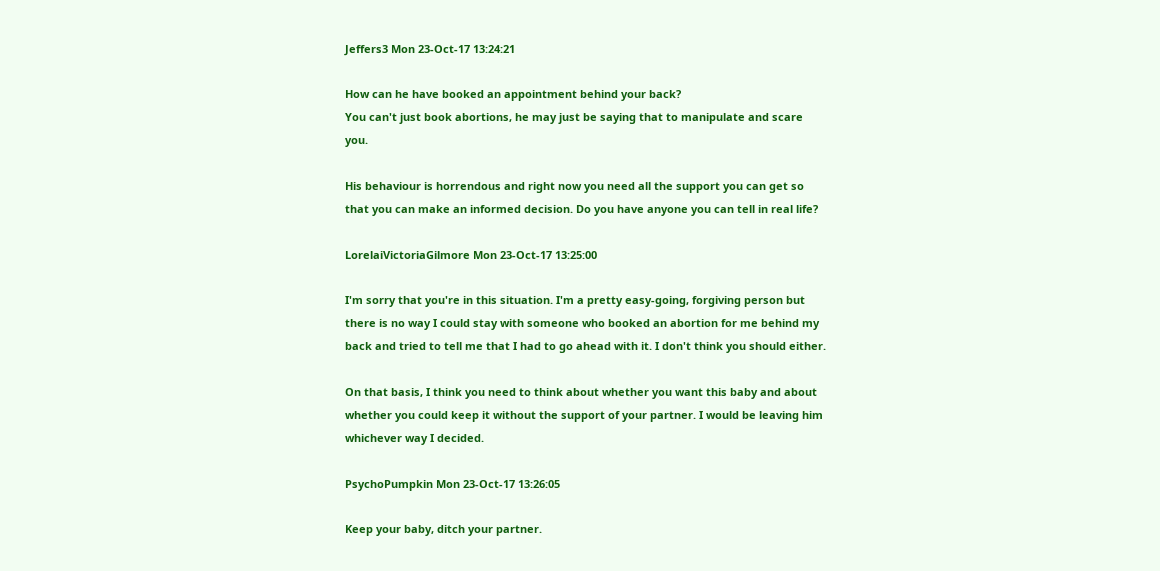Jeffers3 Mon 23-Oct-17 13:24:21

How can he have booked an appointment behind your back?
You can't just book abortions, he may just be saying that to manipulate and scare you.

His behaviour is horrendous and right now you need all the support you can get so that you can make an informed decision. Do you have anyone you can tell in real life?

LorelaiVictoriaGilmore Mon 23-Oct-17 13:25:00

I'm sorry that you're in this situation. I'm a pretty easy-going, forgiving person but there is no way I could stay with someone who booked an abortion for me behind my back and tried to tell me that I had to go ahead with it. I don't think you should either.

On that basis, I think you need to think about whether you want this baby and about whether you could keep it without the support of your partner. I would be leaving him whichever way I decided.

PsychoPumpkin Mon 23-Oct-17 13:26:05

Keep your baby, ditch your partner.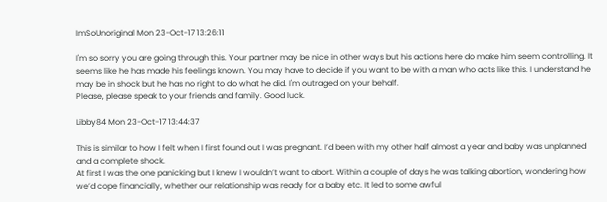ImSoUnoriginal Mon 23-Oct-17 13:26:11

I'm so sorry you are going through this. Your partner may be nice in other ways but his actions here do make him seem controlling. It seems like he has made his feelings known. You may have to decide if you want to be with a man who acts like this. I understand he may be in shock but he has no right to do what he did. I'm outraged on your behalf.
Please, please speak to your friends and family. Good luck.

Libby84 Mon 23-Oct-17 13:44:37

This is similar to how I felt when I first found out I was pregnant. I’d been with my other half almost a year and baby was unplanned and a complete shock.
At first I was the one panicking but I knew I wouldn’t want to abort. Within a couple of days he was talking abortion, wondering how we’d cope financially, whether our relationship was ready for a baby etc. It led to some awful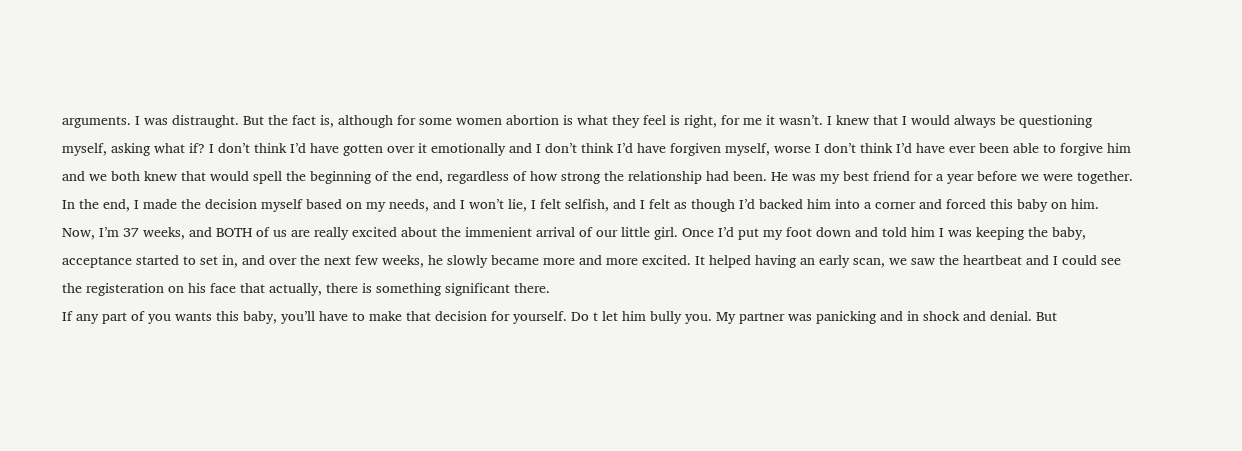arguments. I was distraught. But the fact is, although for some women abortion is what they feel is right, for me it wasn’t. I knew that I would always be questioning myself, asking what if? I don’t think I’d have gotten over it emotionally and I don’t think I’d have forgiven myself, worse I don’t think I’d have ever been able to forgive him and we both knew that would spell the beginning of the end, regardless of how strong the relationship had been. He was my best friend for a year before we were together.
In the end, I made the decision myself based on my needs, and I won’t lie, I felt selfish, and I felt as though I’d backed him into a corner and forced this baby on him.
Now, I’m 37 weeks, and BOTH of us are really excited about the immenient arrival of our little girl. Once I’d put my foot down and told him I was keeping the baby, acceptance started to set in, and over the next few weeks, he slowly became more and more excited. It helped having an early scan, we saw the heartbeat and I could see the registeration on his face that actually, there is something significant there.
If any part of you wants this baby, you’ll have to make that decision for yourself. Do t let him bully you. My partner was panicking and in shock and denial. But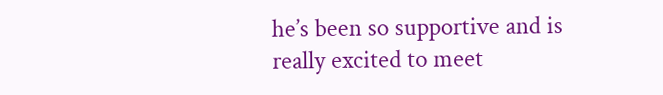he’s been so supportive and is really excited to meet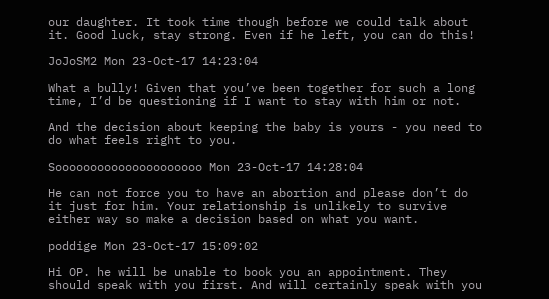our daughter. It took time though before we could talk about it. Good luck, stay strong. Even if he left, you can do this!

JoJoSM2 Mon 23-Oct-17 14:23:04

What a bully! Given that you’ve been together for such a long time, I’d be questioning if I want to stay with him or not.

And the decision about keeping the baby is yours - you need to do what feels right to you.

Sooooooooooooooooooooo Mon 23-Oct-17 14:28:04

He can not force you to have an abortion and please don’t do it just for him. Your relationship is unlikely to survive either way so make a decision based on what you want.

poddige Mon 23-Oct-17 15:09:02

Hi OP. he will be unable to book you an appointment. They should speak with you first. And will certainly speak with you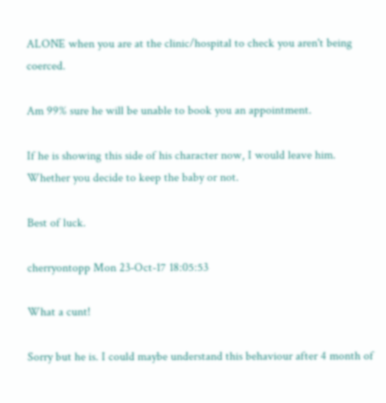ALONE when you are at the clinic/hospital to check you aren't being coerced.

Am 99% sure he will be unable to book you an appointment.

If he is showing this side of his character now, I would leave him. Whether you decide to keep the baby or not.

Best of luck.

cherryontopp Mon 23-Oct-17 18:05:53

What a cunt!

Sorry but he is. I could maybe understand this behaviour after 4 month of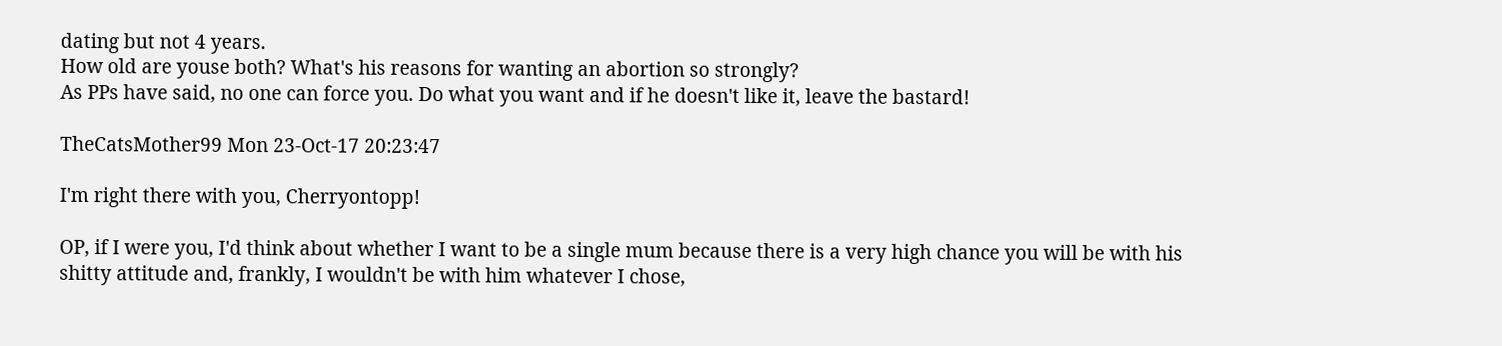dating but not 4 years.
How old are youse both? What's his reasons for wanting an abortion so strongly?
As PPs have said, no one can force you. Do what you want and if he doesn't like it, leave the bastard!

TheCatsMother99 Mon 23-Oct-17 20:23:47

I'm right there with you, Cherryontopp!

OP, if I were you, I'd think about whether I want to be a single mum because there is a very high chance you will be with his shitty attitude and, frankly, I wouldn't be with him whatever I chose,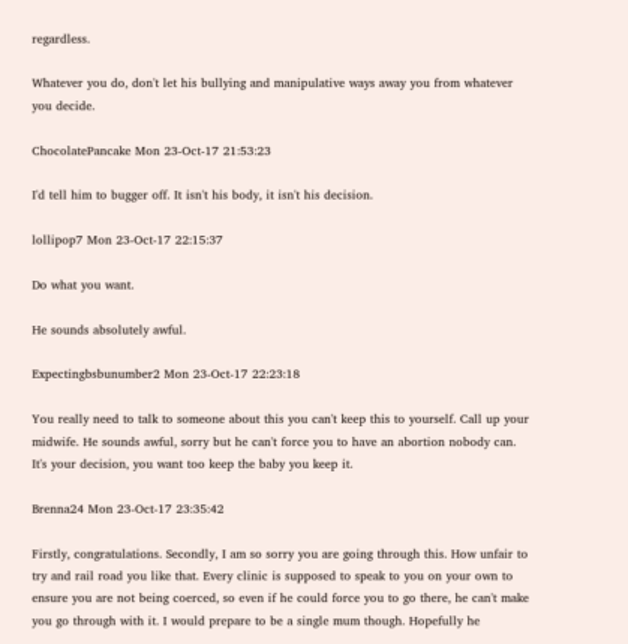regardless.

Whatever you do, don't let his bullying and manipulative ways away you from whatever you decide.

ChocolatePancake Mon 23-Oct-17 21:53:23

I'd tell him to bugger off. It isn't his body, it isn't his decision.

lollipop7 Mon 23-Oct-17 22:15:37

Do what you want.

He sounds absolutely awful.

Expectingbsbunumber2 Mon 23-Oct-17 22:23:18

You really need to talk to someone about this you can't keep this to yourself. Call up your midwife. He sounds awful, sorry but he can't force you to have an abortion nobody can. It's your decision, you want too keep the baby you keep it.

Brenna24 Mon 23-Oct-17 23:35:42

Firstly, congratulations. Secondly, I am so sorry you are going through this. How unfair to try and rail road you like that. Every clinic is supposed to speak to you on your own to ensure you are not being coerced, so even if he could force you to go there, he can't make you go through with it. I would prepare to be a single mum though. Hopefully he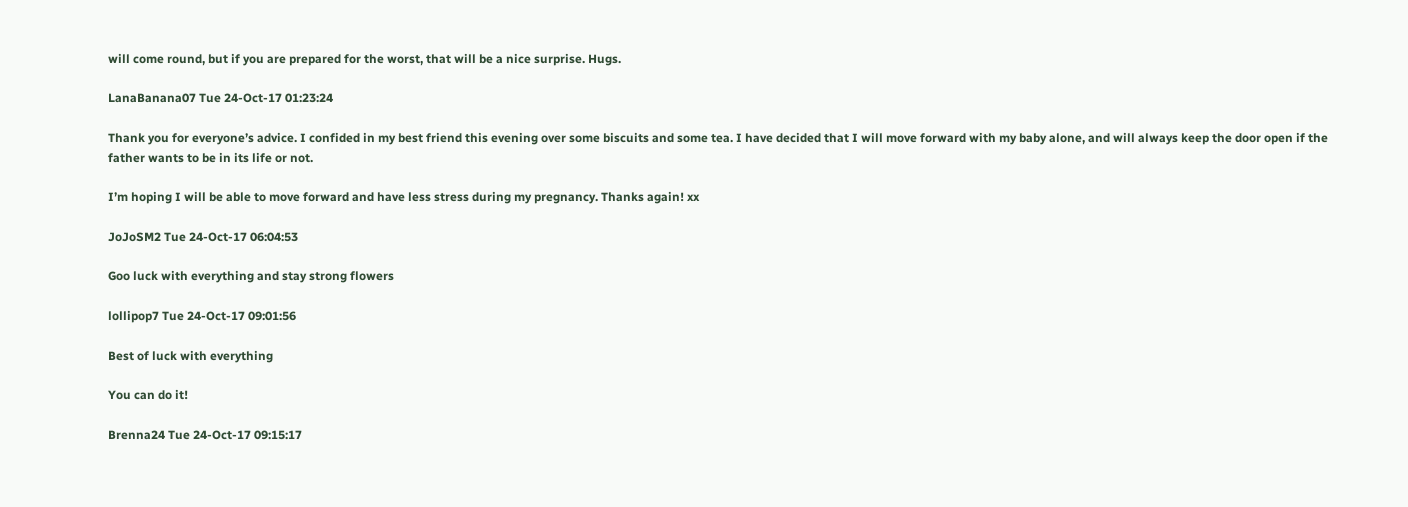will come round, but if you are prepared for the worst, that will be a nice surprise. Hugs.

LanaBanana07 Tue 24-Oct-17 01:23:24

Thank you for everyone’s advice. I confided in my best friend this evening over some biscuits and some tea. I have decided that I will move forward with my baby alone, and will always keep the door open if the father wants to be in its life or not.

I’m hoping I will be able to move forward and have less stress during my pregnancy. Thanks again! xx

JoJoSM2 Tue 24-Oct-17 06:04:53

Goo luck with everything and stay strong flowers

lollipop7 Tue 24-Oct-17 09:01:56

Best of luck with everything

You can do it!

Brenna24 Tue 24-Oct-17 09:15:17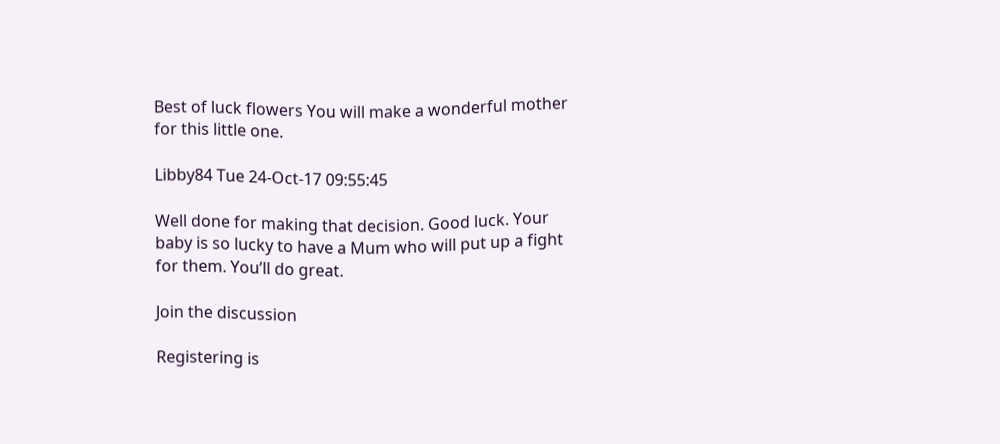Best of luck flowers You will make a wonderful mother for this little one.

Libby84 Tue 24-Oct-17 09:55:45

Well done for making that decision. Good luck. Your baby is so lucky to have a Mum who will put up a fight for them. You’ll do great.

Join the discussion

Registering is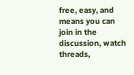free, easy, and means you can join in the discussion, watch threads,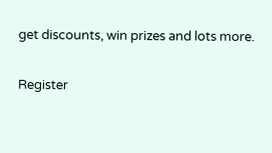get discounts, win prizes and lots more.

Register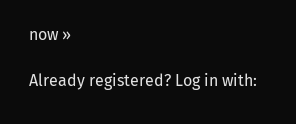now »

Already registered? Log in with: